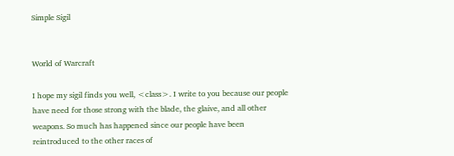Simple Sigil


World of Warcraft

I hope my sigil finds you well, <class>. I write to you because our people have need for those strong with the blade, the glaive, and all other weapons. So much has happened since our people have been reintroduced to the other races of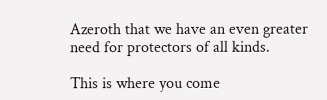Azeroth that we have an even greater need for protectors of all kinds.

This is where you come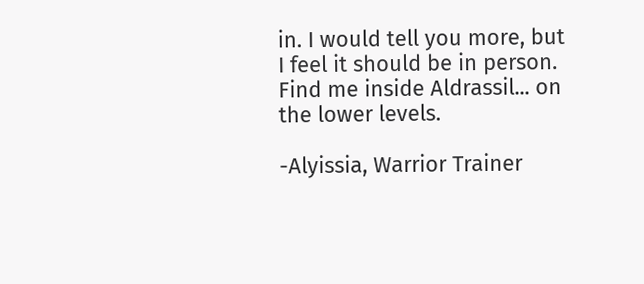in. I would tell you more, but I feel it should be in person. Find me inside Aldrassil... on the lower levels.

-Alyissia, Warrior Trainer